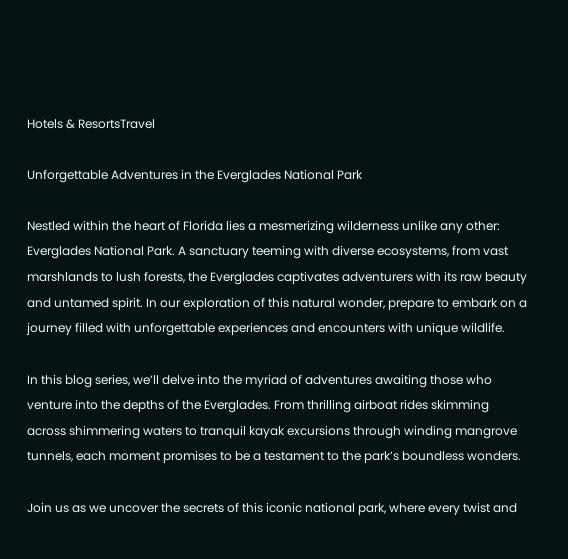Hotels & ResortsTravel

Unforgettable Adventures in the Everglades National Park

Nestled within the heart of Florida lies a mesmerizing wilderness unlike any other: Everglades National Park. A sanctuary teeming with diverse ecosystems, from vast marshlands to lush forests, the Everglades captivates adventurers with its raw beauty and untamed spirit. In our exploration of this natural wonder, prepare to embark on a journey filled with unforgettable experiences and encounters with unique wildlife.

In this blog series, we’ll delve into the myriad of adventures awaiting those who venture into the depths of the Everglades. From thrilling airboat rides skimming across shimmering waters to tranquil kayak excursions through winding mangrove tunnels, each moment promises to be a testament to the park’s boundless wonders.

Join us as we uncover the secrets of this iconic national park, where every twist and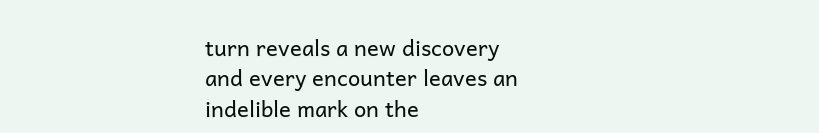turn reveals a new discovery and every encounter leaves an indelible mark on the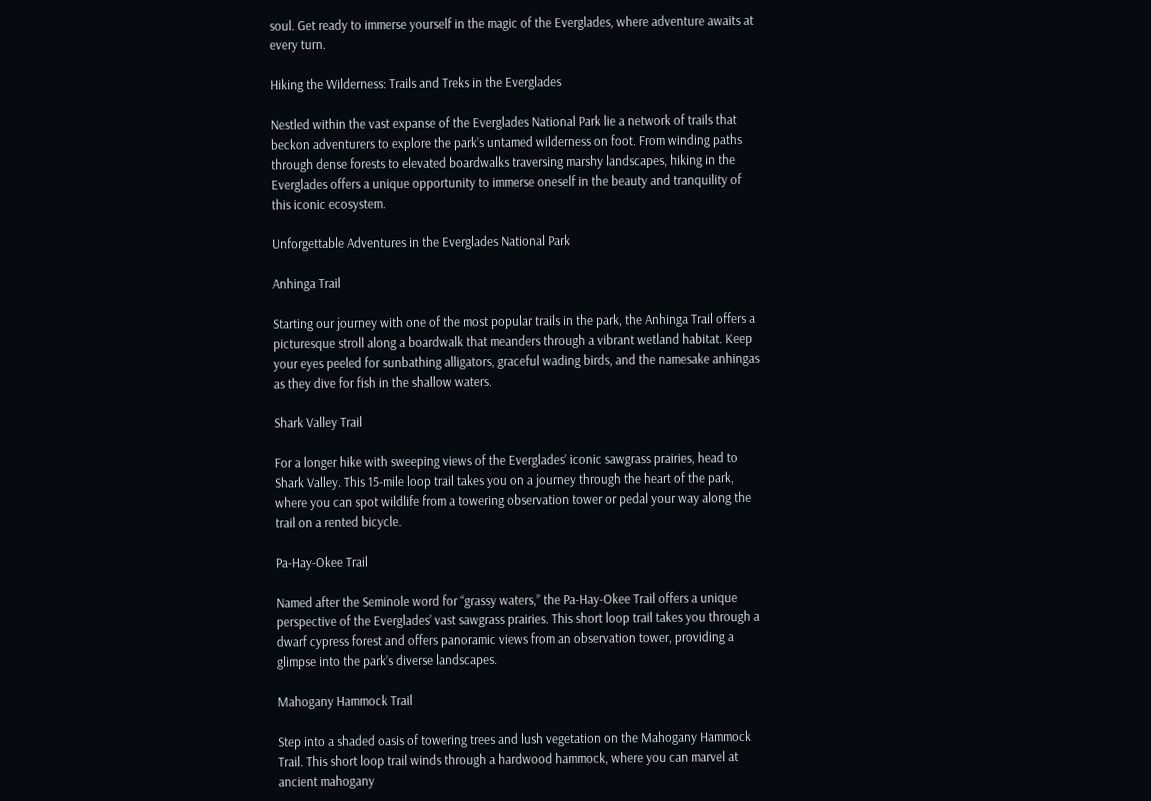soul. Get ready to immerse yourself in the magic of the Everglades, where adventure awaits at every turn.

Hiking the Wilderness: Trails and Treks in the Everglades

Nestled within the vast expanse of the Everglades National Park lie a network of trails that beckon adventurers to explore the park’s untamed wilderness on foot. From winding paths through dense forests to elevated boardwalks traversing marshy landscapes, hiking in the Everglades offers a unique opportunity to immerse oneself in the beauty and tranquility of this iconic ecosystem.

Unforgettable Adventures in the Everglades National Park

Anhinga Trail

Starting our journey with one of the most popular trails in the park, the Anhinga Trail offers a picturesque stroll along a boardwalk that meanders through a vibrant wetland habitat. Keep your eyes peeled for sunbathing alligators, graceful wading birds, and the namesake anhingas as they dive for fish in the shallow waters.

Shark Valley Trail

For a longer hike with sweeping views of the Everglades’ iconic sawgrass prairies, head to Shark Valley. This 15-mile loop trail takes you on a journey through the heart of the park, where you can spot wildlife from a towering observation tower or pedal your way along the trail on a rented bicycle.

Pa-Hay-Okee Trail

Named after the Seminole word for “grassy waters,” the Pa-Hay-Okee Trail offers a unique perspective of the Everglades’ vast sawgrass prairies. This short loop trail takes you through a dwarf cypress forest and offers panoramic views from an observation tower, providing a glimpse into the park’s diverse landscapes.

Mahogany Hammock Trail

Step into a shaded oasis of towering trees and lush vegetation on the Mahogany Hammock Trail. This short loop trail winds through a hardwood hammock, where you can marvel at ancient mahogany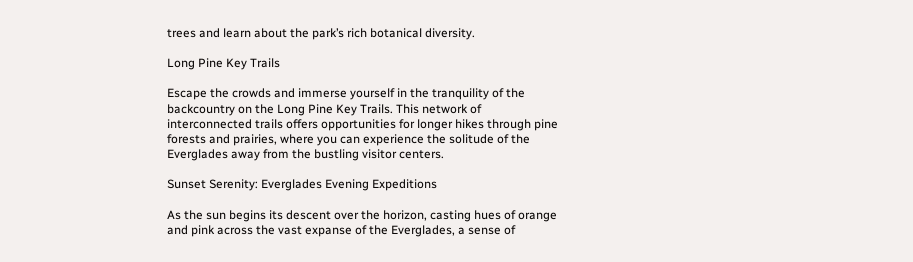trees and learn about the park’s rich botanical diversity.

Long Pine Key Trails

Escape the crowds and immerse yourself in the tranquility of the backcountry on the Long Pine Key Trails. This network of interconnected trails offers opportunities for longer hikes through pine forests and prairies, where you can experience the solitude of the Everglades away from the bustling visitor centers.

Sunset Serenity: Everglades Evening Expeditions

As the sun begins its descent over the horizon, casting hues of orange and pink across the vast expanse of the Everglades, a sense of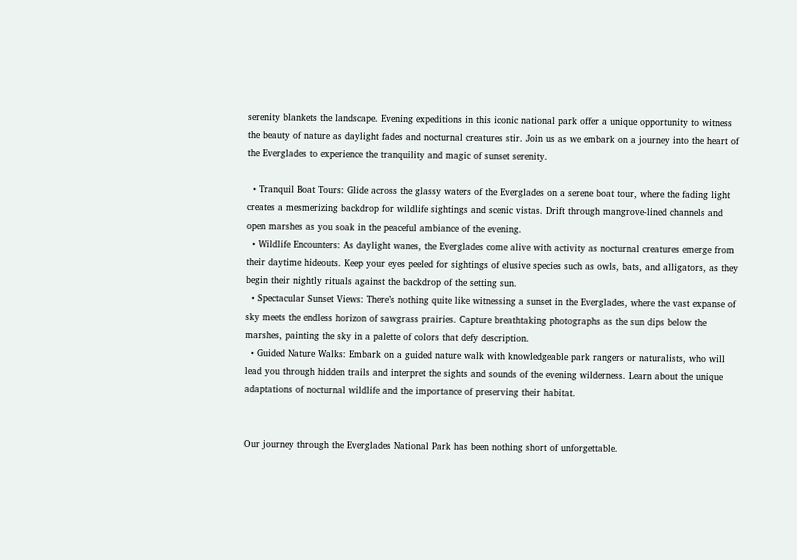serenity blankets the landscape. Evening expeditions in this iconic national park offer a unique opportunity to witness the beauty of nature as daylight fades and nocturnal creatures stir. Join us as we embark on a journey into the heart of the Everglades to experience the tranquility and magic of sunset serenity.

  • Tranquil Boat Tours: Glide across the glassy waters of the Everglades on a serene boat tour, where the fading light creates a mesmerizing backdrop for wildlife sightings and scenic vistas. Drift through mangrove-lined channels and open marshes as you soak in the peaceful ambiance of the evening.
  • Wildlife Encounters: As daylight wanes, the Everglades come alive with activity as nocturnal creatures emerge from their daytime hideouts. Keep your eyes peeled for sightings of elusive species such as owls, bats, and alligators, as they begin their nightly rituals against the backdrop of the setting sun.
  • Spectacular Sunset Views: There’s nothing quite like witnessing a sunset in the Everglades, where the vast expanse of sky meets the endless horizon of sawgrass prairies. Capture breathtaking photographs as the sun dips below the marshes, painting the sky in a palette of colors that defy description.
  • Guided Nature Walks: Embark on a guided nature walk with knowledgeable park rangers or naturalists, who will lead you through hidden trails and interpret the sights and sounds of the evening wilderness. Learn about the unique adaptations of nocturnal wildlife and the importance of preserving their habitat.


Our journey through the Everglades National Park has been nothing short of unforgettable.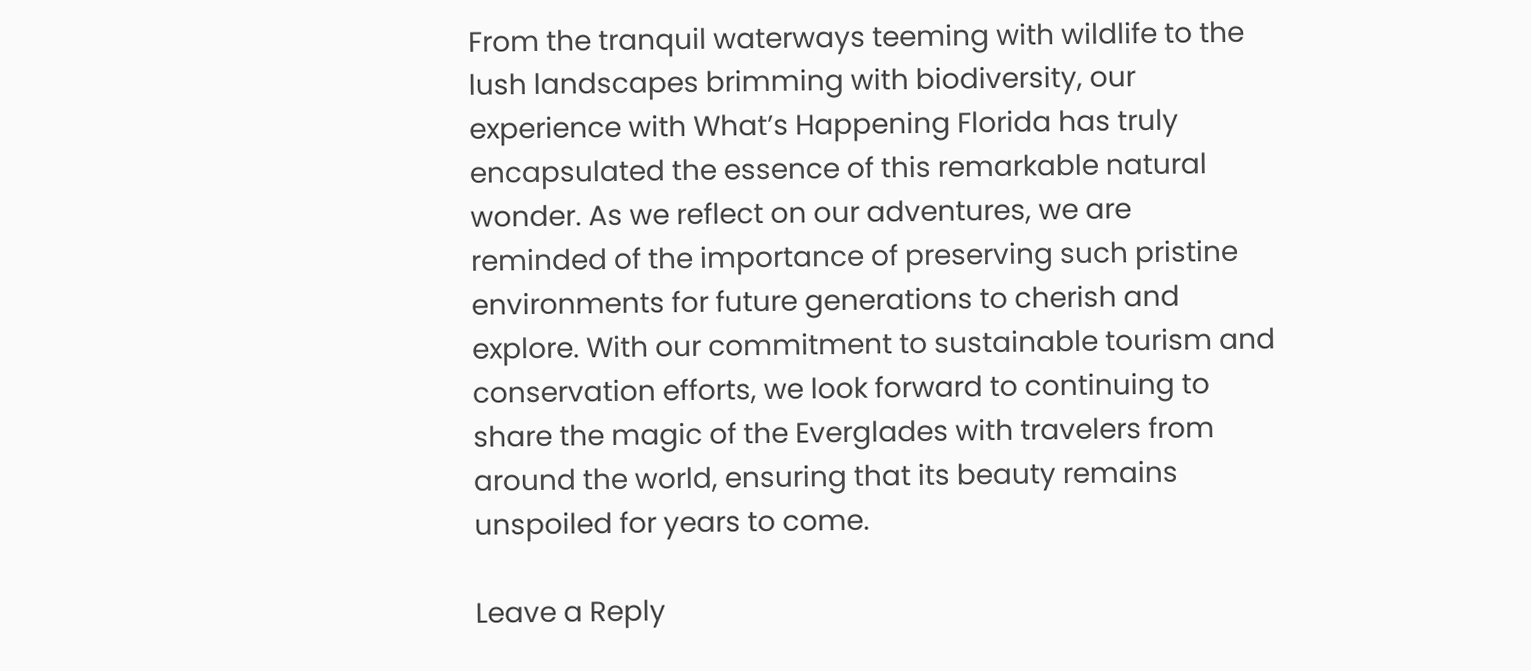From the tranquil waterways teeming with wildlife to the lush landscapes brimming with biodiversity, our experience with What’s Happening Florida has truly encapsulated the essence of this remarkable natural wonder. As we reflect on our adventures, we are reminded of the importance of preserving such pristine environments for future generations to cherish and explore. With our commitment to sustainable tourism and conservation efforts, we look forward to continuing to share the magic of the Everglades with travelers from around the world, ensuring that its beauty remains unspoiled for years to come.

Leave a Reply